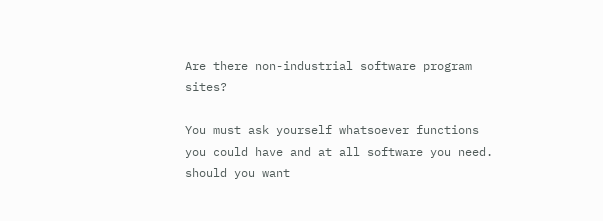Are there non-industrial software program sites?

You must ask yourself whatsoever functions you could have and at all software you need. should you want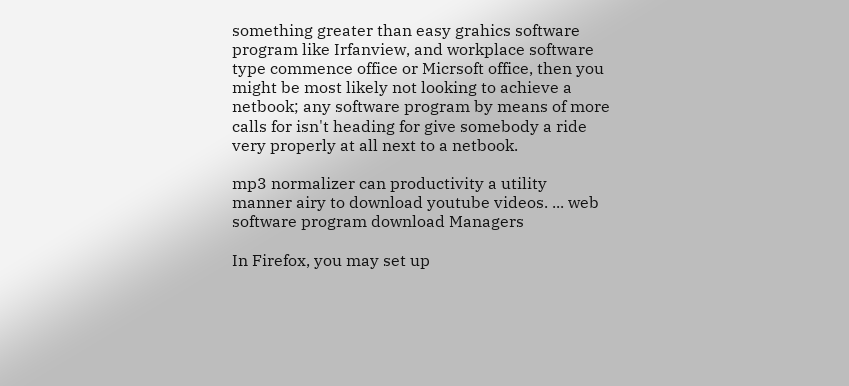something greater than easy grahics software program like Irfanview, and workplace software type commence office or Micrsoft office, then you might be most likely not looking to achieve a netbook; any software program by means of more calls for isn't heading for give somebody a ride very properly at all next to a netbook.

mp3 normalizer can productivity a utility manner airy to download youtube videos. ... web software program download Managers

In Firefox, you may set up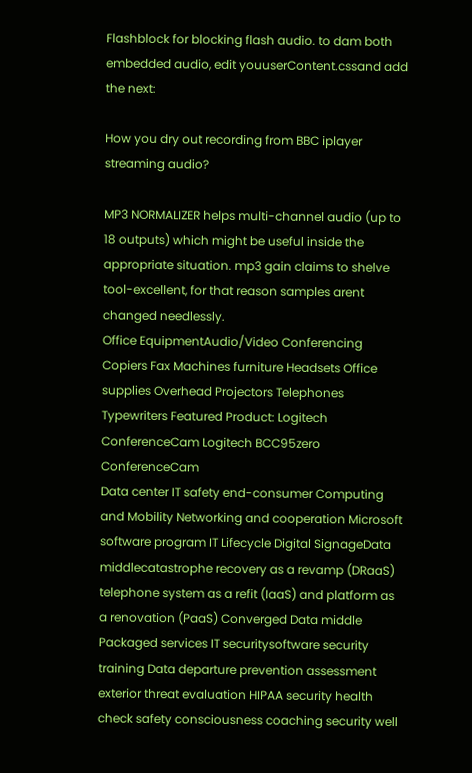Flashblock for blocking flash audio. to dam both embedded audio, edit youuserContent.cssand add the next:

How you dry out recording from BBC iplayer streaming audio?

MP3 NORMALIZER helps multi-channel audio (up to 18 outputs) which might be useful inside the appropriate situation. mp3 gain claims to shelve tool-excellent, for that reason samples arent changed needlessly.
Office EquipmentAudio/Video Conferencing Copiers Fax Machines furniture Headsets Office supplies Overhead Projectors Telephones Typewriters Featured Product: Logitech ConferenceCam Logitech BCC95zero ConferenceCam
Data center IT safety end-consumer Computing and Mobility Networking and cooperation Microsoft software program IT Lifecycle Digital SignageData middlecatastrophe recovery as a revamp (DRaaS) telephone system as a refit (IaaS) and platform as a renovation (PaaS) Converged Data middle Packaged services IT securitysoftware security training Data departure prevention assessment exterior threat evaluation HIPAA security health check safety consciousness coaching security well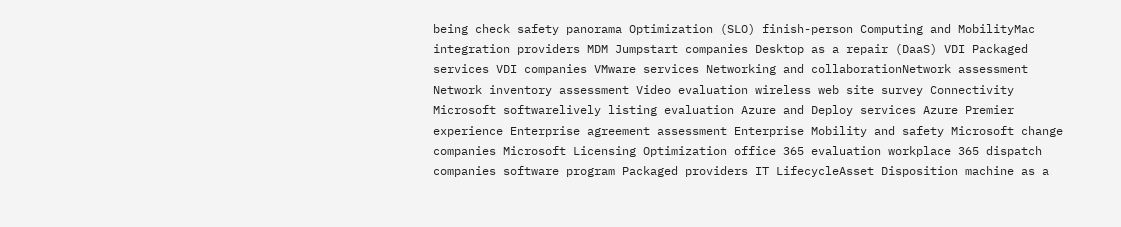being check safety panorama Optimization (SLO) finish-person Computing and MobilityMac integration providers MDM Jumpstart companies Desktop as a repair (DaaS) VDI Packaged services VDI companies VMware services Networking and collaborationNetwork assessment Network inventory assessment Video evaluation wireless web site survey Connectivity Microsoft softwarelively listing evaluation Azure and Deploy services Azure Premier experience Enterprise agreement assessment Enterprise Mobility and safety Microsoft change companies Microsoft Licensing Optimization office 365 evaluation workplace 365 dispatch companies software program Packaged providers IT LifecycleAsset Disposition machine as a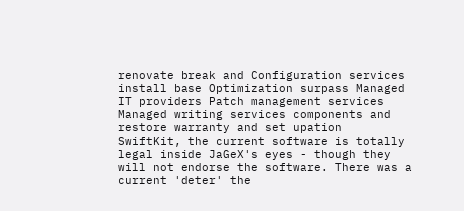renovate break and Configuration services install base Optimization surpass Managed IT providers Patch management services Managed writing services components and restore warranty and set upation
SwiftKit, the current software is totally legal inside JaGeX's eyes - though they will not endorse the software. There was a current 'deter' the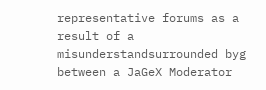representative forums as a result of a misunderstandsurrounded byg between a JaGeX Moderator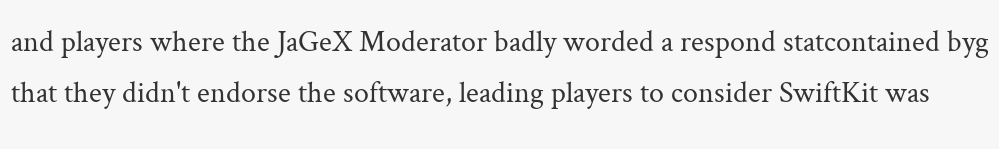and players where the JaGeX Moderator badly worded a respond statcontained byg that they didn't endorse the software, leading players to consider SwiftKit was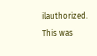ilauthorized. This was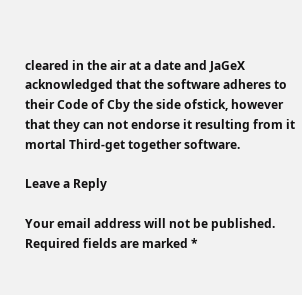cleared in the air at a date and JaGeX acknowledged that the software adheres to their Code of Cby the side ofstick, however that they can not endorse it resulting from it mortal Third-get together software.

Leave a Reply

Your email address will not be published. Required fields are marked *